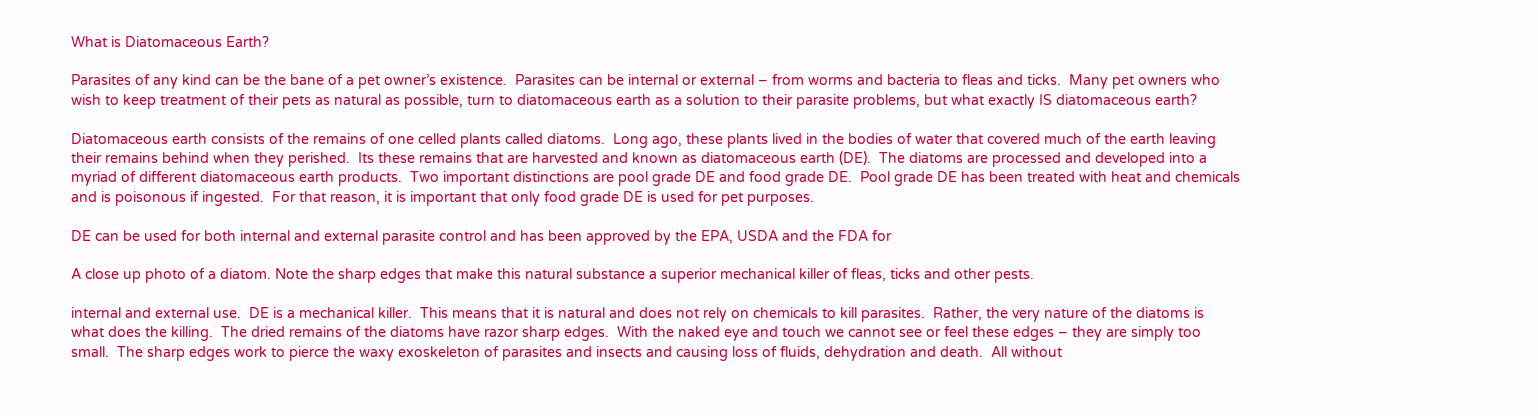What is Diatomaceous Earth?

Parasites of any kind can be the bane of a pet owner’s existence.  Parasites can be internal or external – from worms and bacteria to fleas and ticks.  Many pet owners who wish to keep treatment of their pets as natural as possible, turn to diatomaceous earth as a solution to their parasite problems, but what exactly IS diatomaceous earth?

Diatomaceous earth consists of the remains of one celled plants called diatoms.  Long ago, these plants lived in the bodies of water that covered much of the earth leaving their remains behind when they perished.  Its these remains that are harvested and known as diatomaceous earth (DE).  The diatoms are processed and developed into a myriad of different diatomaceous earth products.  Two important distinctions are pool grade DE and food grade DE.  Pool grade DE has been treated with heat and chemicals and is poisonous if ingested.  For that reason, it is important that only food grade DE is used for pet purposes.

DE can be used for both internal and external parasite control and has been approved by the EPA, USDA and the FDA for

A close up photo of a diatom. Note the sharp edges that make this natural substance a superior mechanical killer of fleas, ticks and other pests.

internal and external use.  DE is a mechanical killer.  This means that it is natural and does not rely on chemicals to kill parasites.  Rather, the very nature of the diatoms is what does the killing.  The dried remains of the diatoms have razor sharp edges.  With the naked eye and touch we cannot see or feel these edges – they are simply too small.  The sharp edges work to pierce the waxy exoskeleton of parasites and insects and causing loss of fluids, dehydration and death.  All without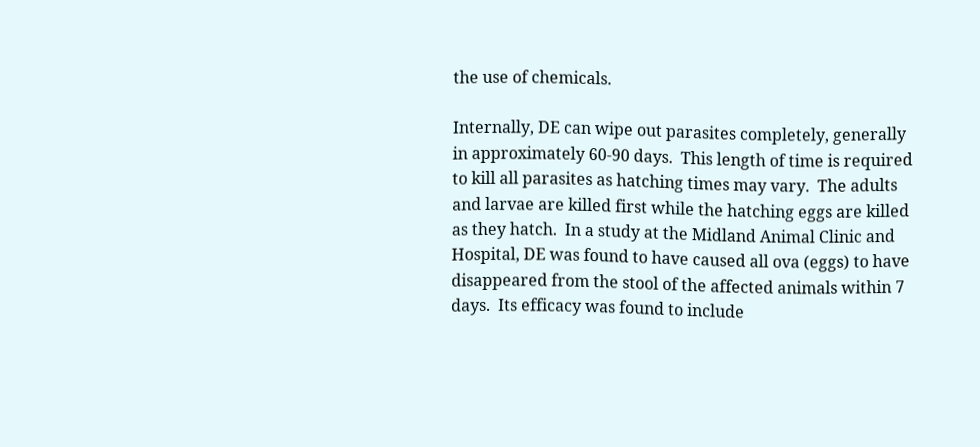the use of chemicals.

Internally, DE can wipe out parasites completely, generally in approximately 60-90 days.  This length of time is required to kill all parasites as hatching times may vary.  The adults and larvae are killed first while the hatching eggs are killed as they hatch.  In a study at the Midland Animal Clinic and Hospital, DE was found to have caused all ova (eggs) to have disappeared from the stool of the affected animals within 7 days.  Its efficacy was found to include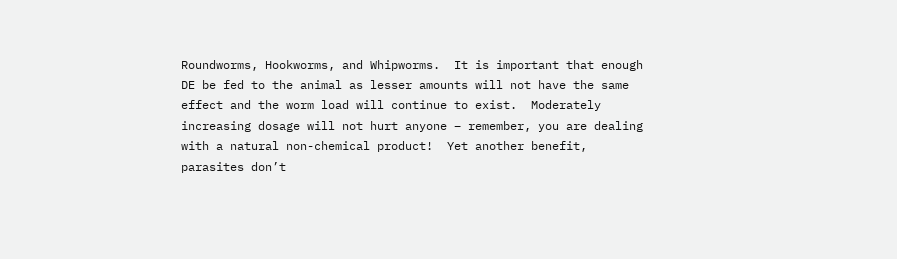Roundworms, Hookworms, and Whipworms.  It is important that enough DE be fed to the animal as lesser amounts will not have the same effect and the worm load will continue to exist.  Moderately increasing dosage will not hurt anyone – remember, you are dealing with a natural non-chemical product!  Yet another benefit, parasites don’t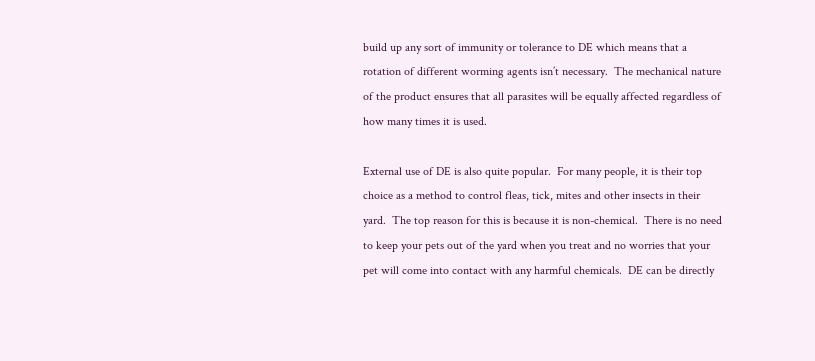build up any sort of immunity or tolerance to DE which means that a rotation of different worming agents isn’t necessary.  The mechanical nature of the product ensures that all parasites will be equally affected regardless of how many times it is used.

External use of DE is also quite popular.  For many people, it is their top choice as a method to control fleas, tick, mites and other insects in their yard.  The top reason for this is because it is non-chemical.  There is no need to keep your pets out of the yard when you treat and no worries that your pet will come into contact with any harmful chemicals.  DE can be directly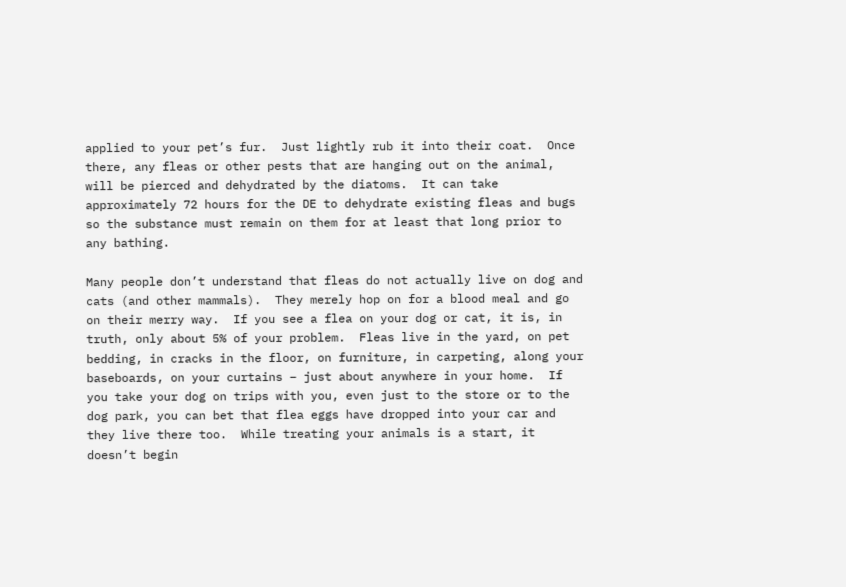applied to your pet’s fur.  Just lightly rub it into their coat.  Once there, any fleas or other pests that are hanging out on the animal, will be pierced and dehydrated by the diatoms.  It can take approximately 72 hours for the DE to dehydrate existing fleas and bugs so the substance must remain on them for at least that long prior to any bathing.

Many people don’t understand that fleas do not actually live on dog and cats (and other mammals).  They merely hop on for a blood meal and go on their merry way.  If you see a flea on your dog or cat, it is, in truth, only about 5% of your problem.  Fleas live in the yard, on pet bedding, in cracks in the floor, on furniture, in carpeting, along your baseboards, on your curtains – just about anywhere in your home.  If you take your dog on trips with you, even just to the store or to the dog park, you can bet that flea eggs have dropped into your car and they live there too.  While treating your animals is a start, it doesn’t begin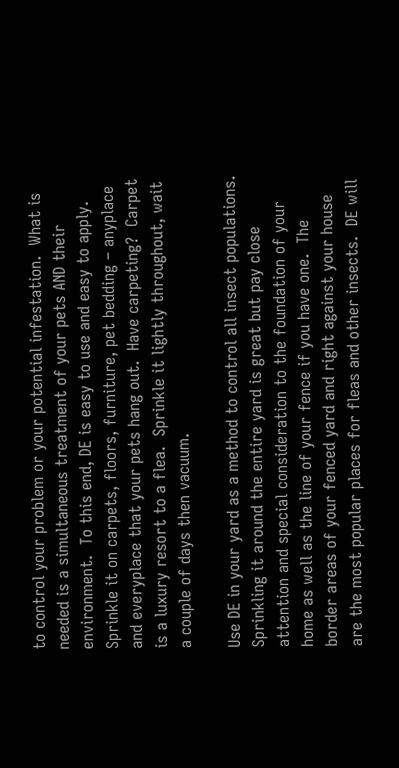to control your problem or your potential infestation.  What is needed is a simultaneous treatment of your pets AND their environment.  To this end, DE is easy to use and easy to apply. Sprinkle it on carpets, floors, furniture, pet bedding – anyplace and everyplace that your pets hang out.  Have carpeting?  Carpet is a luxury resort to a flea.  Sprinkle it lightly throughout, wait a couple of days then vacuum.

Use DE in your yard as a method to control all insect populations.  Sprinkling it around the entire yard is great but pay close attention and special consideration to the foundation of your home as well as the line of your fence if you have one.  The border areas of your fenced yard and right against your house are the most popular places for fleas and other insects.  DE will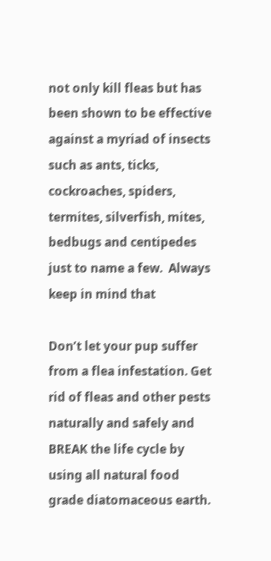not only kill fleas but has been shown to be effective against a myriad of insects such as ants, ticks, cockroaches, spiders, termites, silverfish, mites, bedbugs and centipedes just to name a few.  Always keep in mind that

Don’t let your pup suffer from a flea infestation. Get rid of fleas and other pests naturally and safely and BREAK the life cycle by using all natural food grade diatomaceous earth.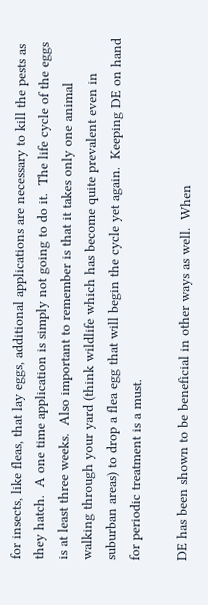for insects, like fleas, that lay eggs, additional applications are necessary to kill the pests as they hatch.  A one time application is simply not going to do it.  The life cycle of the eggs is at least three weeks.  Also important to remember is that it takes only one animal walking through your yard (think wildlife which has become quite prevalent even in suburban areas) to drop a flea egg that will begin the cycle yet again.  Keeping DE on hand for periodic treatment is a must.

DE has been shown to be beneficial in other ways as well.  When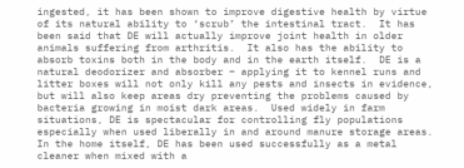ingested, it has been shown to improve digestive health by virtue of its natural ability to ‘scrub’ the intestinal tract.  It has been said that DE will actually improve joint health in older animals suffering from arthritis.  It also has the ability to absorb toxins both in the body and in the earth itself.  DE is a natural deodorizer and absorber – applying it to kennel runs and litter boxes will not only kill any pests and insects in evidence, but will also keep areas dry preventing the problems caused by bacteria growing in moist dark areas.  Used widely in farm situations, DE is spectacular for controlling fly populations especially when used liberally in and around manure storage areas.  In the home itself, DE has been used successfully as a metal cleaner when mixed with a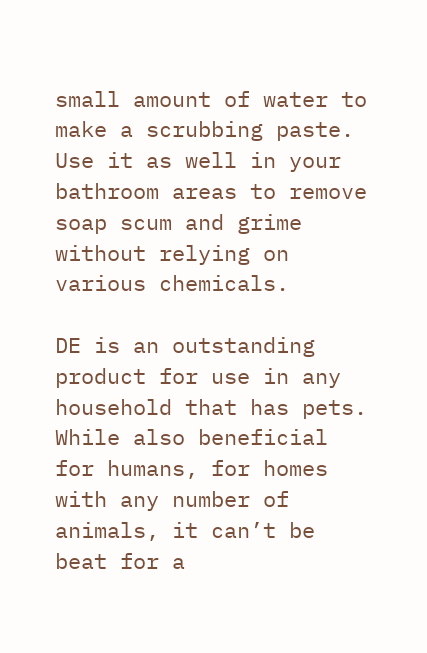small amount of water to make a scrubbing paste.  Use it as well in your bathroom areas to remove soap scum and grime without relying on various chemicals.

DE is an outstanding product for use in any household that has pets.  While also beneficial for humans, for homes with any number of animals, it can’t be beat for a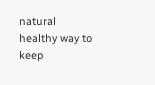natural healthy way to keep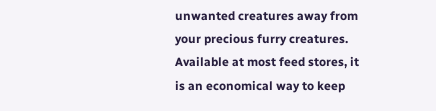unwanted creatures away from your precious furry creatures.  Available at most feed stores, it is an economical way to keep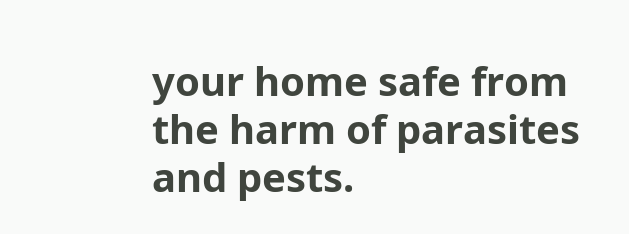your home safe from the harm of parasites and pests.